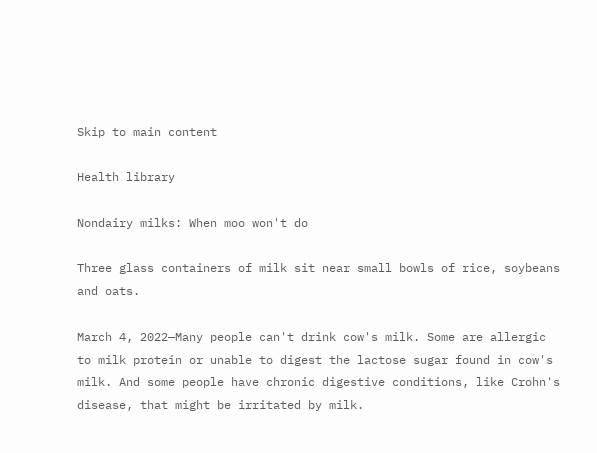Skip to main content

Health library

Nondairy milks: When moo won't do

Three glass containers of milk sit near small bowls of rice, soybeans and oats.

March 4, 2022—Many people can't drink cow's milk. Some are allergic to milk protein or unable to digest the lactose sugar found in cow's milk. And some people have chronic digestive conditions, like Crohn's disease, that might be irritated by milk.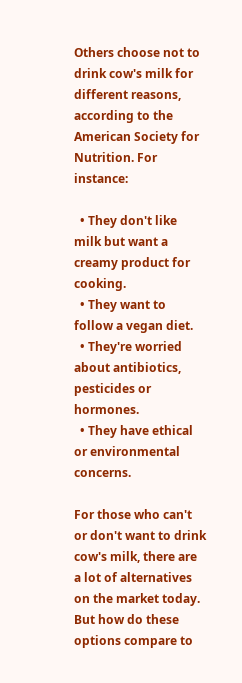Others choose not to drink cow's milk for different reasons, according to the American Society for Nutrition. For instance:

  • They don't like milk but want a creamy product for cooking.
  • They want to follow a vegan diet.
  • They're worried about antibiotics, pesticides or hormones.
  • They have ethical or environmental concerns.

For those who can't or don't want to drink cow's milk, there are a lot of alternatives on the market today. But how do these options compare to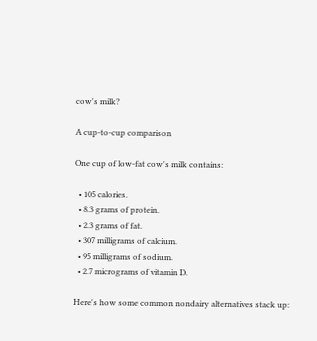cow's milk?

A cup-to-cup comparison

One cup of low-fat cow's milk contains:

  • 105 calories.
  • 8.3 grams of protein.
  • 2.3 grams of fat.
  • 307 milligrams of calcium.
  • 95 milligrams of sodium.
  • 2.7 micrograms of vitamin D.

Here's how some common nondairy alternatives stack up: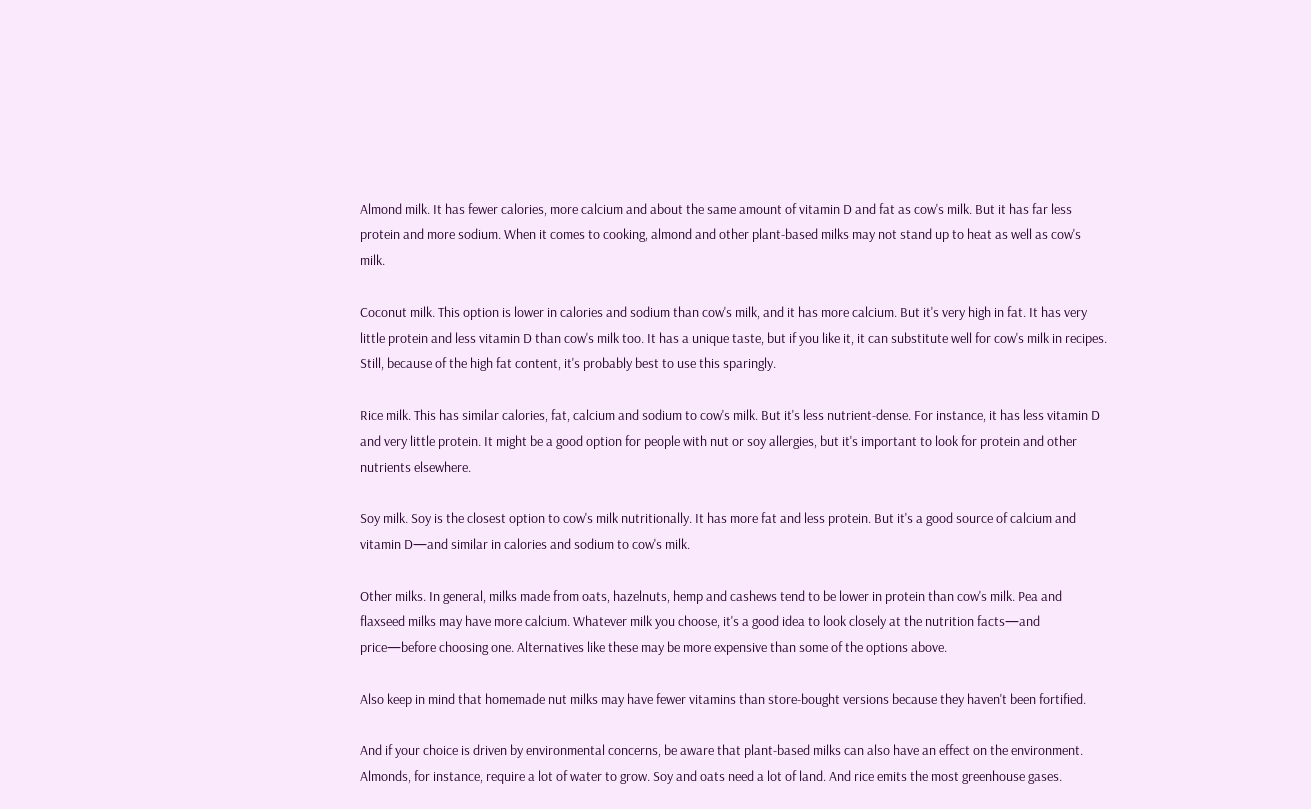Almond milk. It has fewer calories, more calcium and about the same amount of vitamin D and fat as cow's milk. But it has far less protein and more sodium. When it comes to cooking, almond and other plant-based milks may not stand up to heat as well as cow's milk.

Coconut milk. This option is lower in calories and sodium than cow's milk, and it has more calcium. But it's very high in fat. It has very little protein and less vitamin D than cow's milk too. It has a unique taste, but if you like it, it can substitute well for cow's milk in recipes. Still, because of the high fat content, it's probably best to use this sparingly.

Rice milk. This has similar calories, fat, calcium and sodium to cow's milk. But it's less nutrient-dense. For instance, it has less vitamin D and very little protein. It might be a good option for people with nut or soy allergies, but it's important to look for protein and other nutrients elsewhere.

Soy milk. Soy is the closest option to cow's milk nutritionally. It has more fat and less protein. But it's a good source of calcium and vitamin D—and similar in calories and sodium to cow's milk.

Other milks. In general, milks made from oats, hazelnuts, hemp and cashews tend to be lower in protein than cow's milk. Pea and flaxseed milks may have more calcium. Whatever milk you choose, it's a good idea to look closely at the nutrition facts—and price—before choosing one. Alternatives like these may be more expensive than some of the options above.

Also keep in mind that homemade nut milks may have fewer vitamins than store-bought versions because they haven't been fortified.

And if your choice is driven by environmental concerns, be aware that plant-based milks can also have an effect on the environment. Almonds, for instance, require a lot of water to grow. Soy and oats need a lot of land. And rice emits the most greenhouse gases.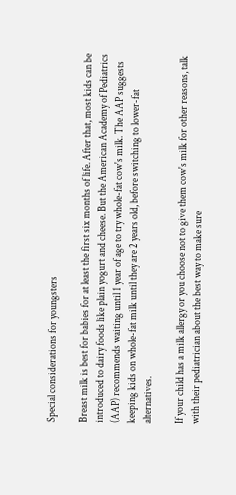Special considerations for youngsters

Breast milk is best for babies for at least the first six months of life. After that, most kids can be introduced to dairy foods like plain yogurt and cheese. But the American Academy of Pediatrics (AAP) recommends waiting until 1 year of age to try whole-fat cow's milk. The AAP suggests keeping kids on whole-fat milk until they are 2 years old, before switching to lower-fat alternatives.

If your child has a milk allergy or you choose not to give them cow's milk for other reasons, talk with their pediatrician about the best way to make sure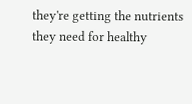they're getting the nutrients they need for healthy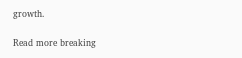growth.

Read more breaking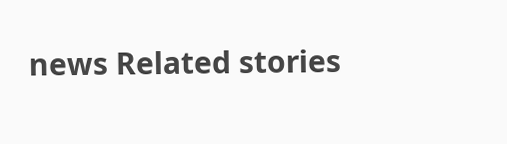news Related stories